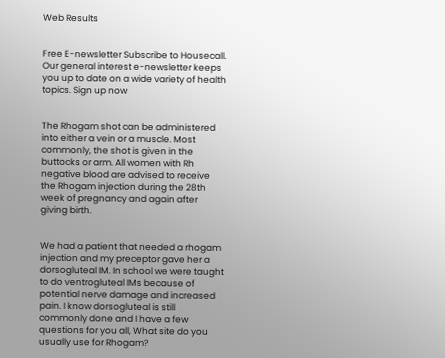Web Results


Free E-newsletter Subscribe to Housecall. Our general interest e-newsletter keeps you up to date on a wide variety of health topics. Sign up now


The Rhogam shot can be administered into either a vein or a muscle. Most commonly, the shot is given in the buttocks or arm. All women with Rh negative blood are advised to receive the Rhogam injection during the 28th week of pregnancy and again after giving birth.


We had a patient that needed a rhogam injection and my preceptor gave her a dorsogluteal IM. In school we were taught to do ventrogluteal IMs because of potential nerve damage and increased pain. I know dorsogluteal is still commonly done and I have a few questions for you all, What site do you usually use for Rhogam?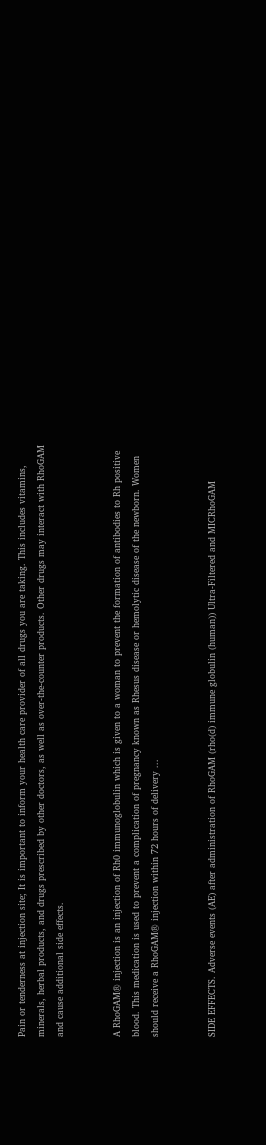Pain or tenderness at injection site; It is important to inform your health care provider of all drugs you are taking. This includes vitamins, minerals, herbal products, and drugs prescribed by other doctors, as well as over-the-counter products. Other drugs may interact with RhoGAM and cause additional side effects.


A RhoGAM® injection is an injection of Rh0 immunoglobulin which is given to a woman to prevent the formation of antibodies to Rh positive blood. This medication is used to prevent a complication of pregnancy known as Rhesus disease or hemolytic disease of the newborn. Women should receive a RhoGAM® injection within 72 hours of delivery ...


SIDE EFFECTS. Adverse events (AE) after administration of RhoGAM (rho(d) immune globulin (human)) Ultra-Filtered and MICRhoGAM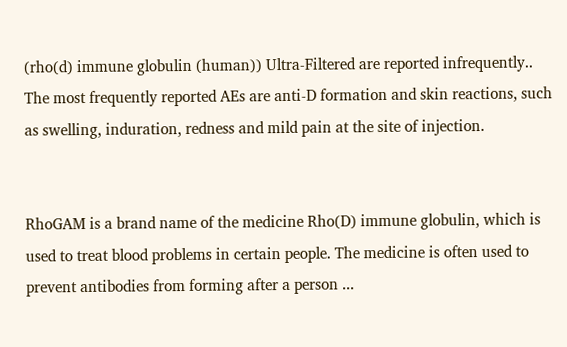(rho(d) immune globulin (human)) Ultra-Filtered are reported infrequently.. The most frequently reported AEs are anti-D formation and skin reactions, such as swelling, induration, redness and mild pain at the site of injection.


RhoGAM is a brand name of the medicine Rho(D) immune globulin, which is used to treat blood problems in certain people. The medicine is often used to prevent antibodies from forming after a person ...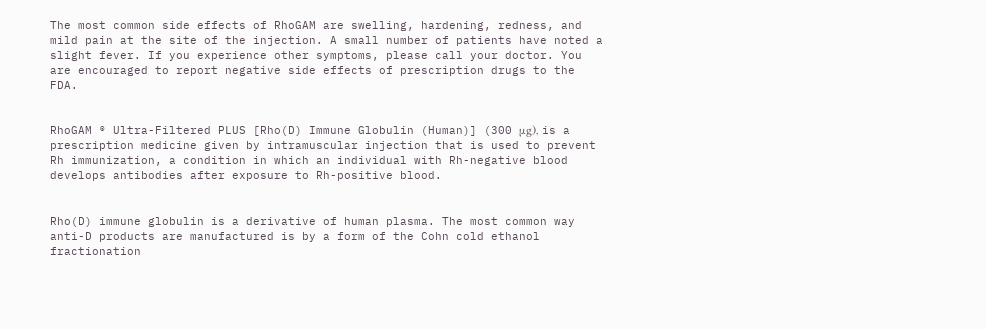The most common side effects of RhoGAM are swelling, hardening, redness, and mild pain at the site of the injection. A small number of patients have noted a slight fever. If you experience other symptoms, please call your doctor. You are encouraged to report negative side effects of prescription drugs to the FDA.


RhoGAM ® Ultra-Filtered PLUS [Rho(D) Immune Globulin (Human)] (300 μg), is a prescription medicine given by intramuscular injection that is used to prevent Rh immunization, a condition in which an individual with Rh-negative blood develops antibodies after exposure to Rh-positive blood.


Rho(D) immune globulin is a derivative of human plasma. The most common way anti-D products are manufactured is by a form of the Cohn cold ethanol fractionation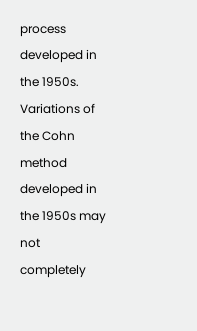process developed in the 1950s. Variations of the Cohn method developed in the 1950s may not completely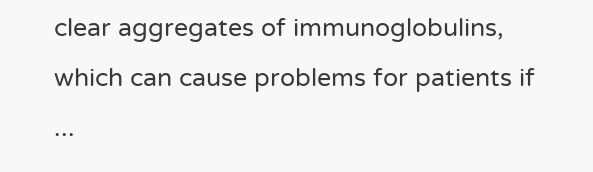clear aggregates of immunoglobulins, which can cause problems for patients if ...